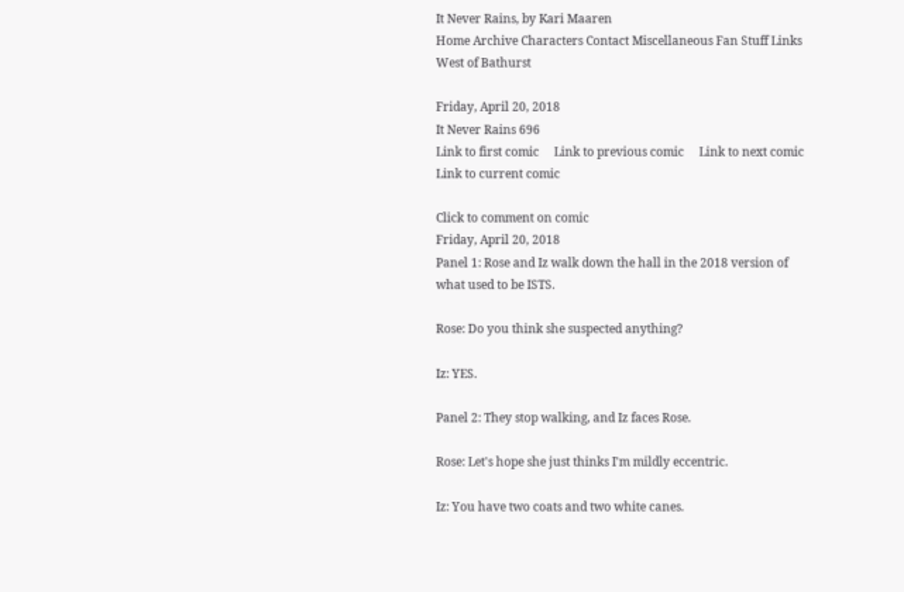It Never Rains, by Kari Maaren
Home Archive Characters Contact Miscellaneous Fan Stuff Links West of Bathurst

Friday, April 20, 2018
It Never Rains 696
Link to first comic     Link to previous comic     Link to next comic     Link to current comic

Click to comment on comic
Friday, April 20, 2018
Panel 1: Rose and Iz walk down the hall in the 2018 version of what used to be ISTS.

Rose: Do you think she suspected anything?

Iz: YES.

Panel 2: They stop walking, and Iz faces Rose.

Rose: Let's hope she just thinks I'm mildly eccentric.

Iz: You have two coats and two white canes.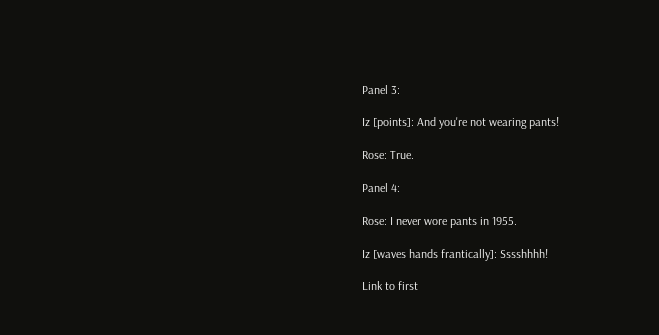Panel 3:

Iz [points]: And you're not wearing pants!

Rose: True.

Panel 4:

Rose: I never wore pants in 1955.

Iz [waves hands frantically]: Sssshhhh!

Link to first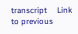transcript     Link to previous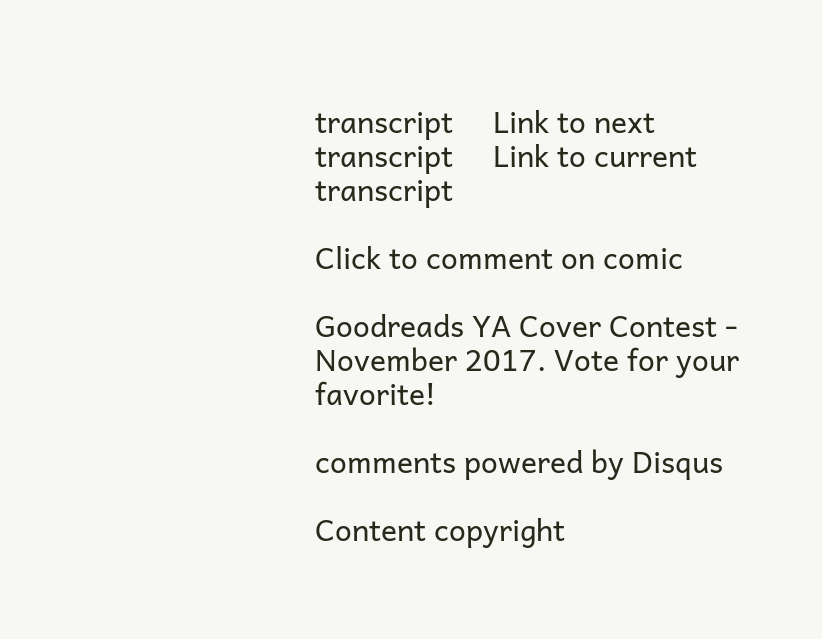transcript     Link to next transcript     Link to current transcript

Click to comment on comic

Goodreads YA Cover Contest - November 2017. Vote for your favorite!

comments powered by Disqus

Content copyright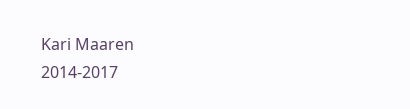Kari Maaren 2014-2017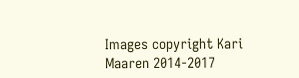Images copyright Kari Maaren 2014-2017